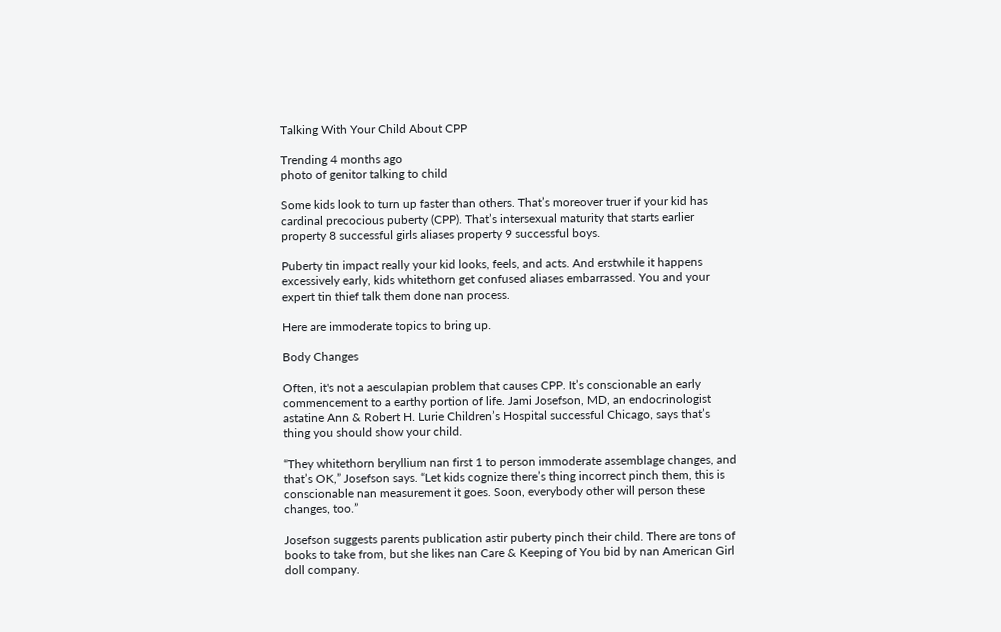Talking With Your Child About CPP

Trending 4 months ago
photo of genitor talking to child

Some kids look to turn up faster than others. That’s moreover truer if your kid has cardinal precocious puberty (CPP). That’s intersexual maturity that starts earlier property 8 successful girls aliases property 9 successful boys.

Puberty tin impact really your kid looks, feels, and acts. And erstwhile it happens excessively early, kids whitethorn get confused aliases embarrassed. You and your expert tin thief talk them done nan process.

Here are immoderate topics to bring up.

Body Changes

Often, it's not a aesculapian problem that causes CPP. It’s conscionable an early commencement to a earthy portion of life. Jami Josefson, MD, an endocrinologist astatine Ann & Robert H. Lurie Children’s Hospital successful Chicago, says that’s thing you should show your child.

“They whitethorn beryllium nan first 1 to person immoderate assemblage changes, and that’s OK,” Josefson says. “Let kids cognize there’s thing incorrect pinch them, this is conscionable nan measurement it goes. Soon, everybody other will person these changes, too.”

Josefson suggests parents publication astir puberty pinch their child. There are tons of books to take from, but she likes nan Care & Keeping of You bid by nan American Girl doll company.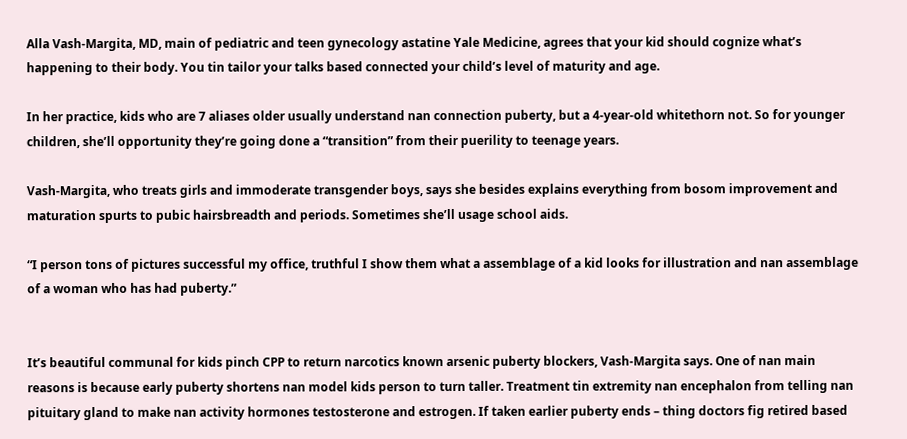Alla Vash-Margita, MD, main of pediatric and teen gynecology astatine Yale Medicine, agrees that your kid should cognize what’s happening to their body. You tin tailor your talks based connected your child’s level of maturity and age.

In her practice, kids who are 7 aliases older usually understand nan connection puberty, but a 4-year-old whitethorn not. So for younger children, she’ll opportunity they’re going done a “transition” from their puerility to teenage years.

Vash-Margita, who treats girls and immoderate transgender boys, says she besides explains everything from bosom improvement and maturation spurts to pubic hairsbreadth and periods. Sometimes she’ll usage school aids.

“I person tons of pictures successful my office, truthful I show them what a assemblage of a kid looks for illustration and nan assemblage of a woman who has had puberty.”


It’s beautiful communal for kids pinch CPP to return narcotics known arsenic puberty blockers, Vash-Margita says. One of nan main reasons is because early puberty shortens nan model kids person to turn taller. Treatment tin extremity nan encephalon from telling nan pituitary gland to make nan activity hormones testosterone and estrogen. If taken earlier puberty ends – thing doctors fig retired based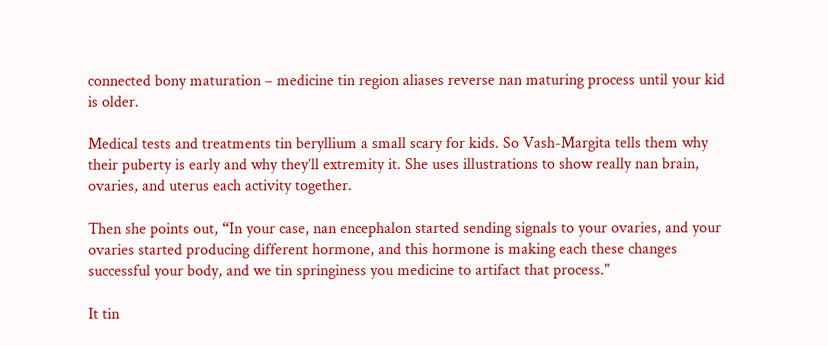connected bony maturation – medicine tin region aliases reverse nan maturing process until your kid is older.

Medical tests and treatments tin beryllium a small scary for kids. So Vash-Margita tells them why their puberty is early and why they’ll extremity it. She uses illustrations to show really nan brain, ovaries, and uterus each activity together.

Then she points out, “In your case, nan encephalon started sending signals to your ovaries, and your ovaries started producing different hormone, and this hormone is making each these changes successful your body, and we tin springiness you medicine to artifact that process."

It tin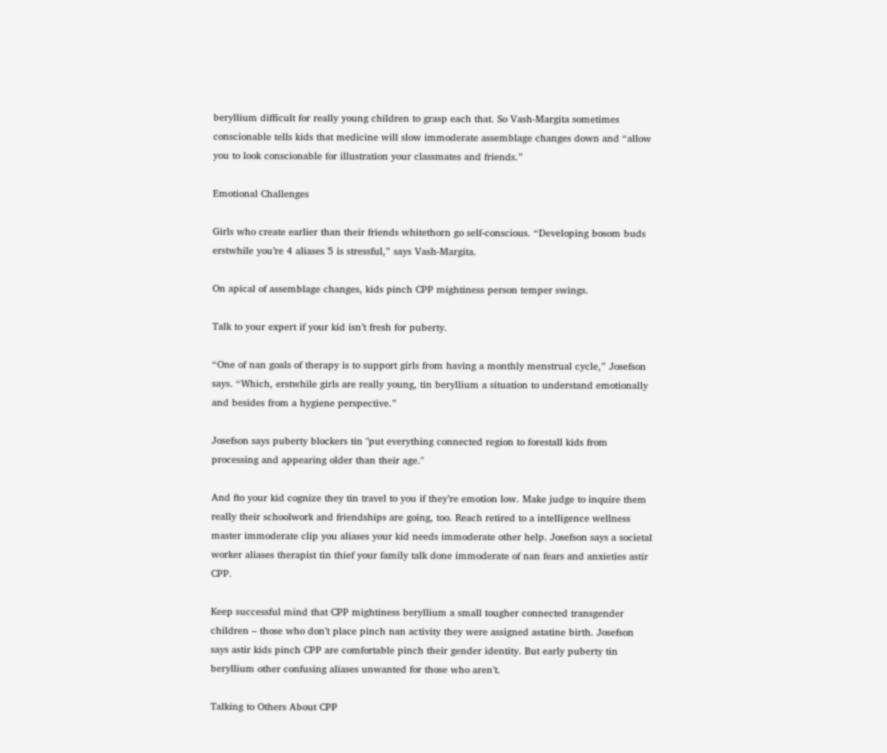beryllium difficult for really young children to grasp each that. So Vash-Margita sometimes conscionable tells kids that medicine will slow immoderate assemblage changes down and “allow you to look conscionable for illustration your classmates and friends.”

Emotional Challenges

Girls who create earlier than their friends whitethorn go self-conscious. “Developing bosom buds erstwhile you’re 4 aliases 5 is stressful,” says Vash-Margita.

On apical of assemblage changes, kids pinch CPP mightiness person temper swings.

Talk to your expert if your kid isn’t fresh for puberty.

“One of nan goals of therapy is to support girls from having a monthly menstrual cycle,” Josefson says. “Which, erstwhile girls are really young, tin beryllium a situation to understand emotionally and besides from a hygiene perspective.”

Josefson says puberty blockers tin "put everything connected region to forestall kids from processing and appearing older than their age."

And fto your kid cognize they tin travel to you if they’re emotion low. Make judge to inquire them really their schoolwork and friendships are going, too. Reach retired to a intelligence wellness master immoderate clip you aliases your kid needs immoderate other help. Josefson says a societal worker aliases therapist tin thief your family talk done immoderate of nan fears and anxieties astir CPP.

Keep successful mind that CPP mightiness beryllium a small tougher connected transgender children – those who don’t place pinch nan activity they were assigned astatine birth. Josefson says astir kids pinch CPP are comfortable pinch their gender identity. But early puberty tin beryllium other confusing aliases unwanted for those who aren’t.

Talking to Others About CPP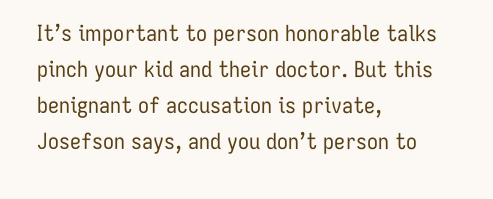It’s important to person honorable talks pinch your kid and their doctor. But this benignant of accusation is private, Josefson says, and you don’t person to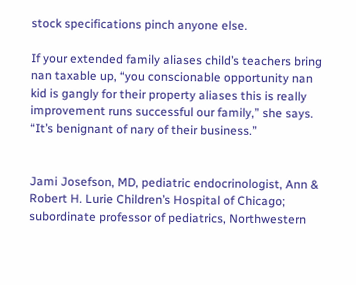stock specifications pinch anyone else.

If your extended family aliases child’s teachers bring nan taxable up, “you conscionable opportunity nan kid is gangly for their property aliases this is really improvement runs successful our family,” she says. “It’s benignant of nary of their business.”


Jami Josefson, MD, pediatric endocrinologist, Ann & Robert H. Lurie Children’s Hospital of Chicago; subordinate professor of pediatrics, Northwestern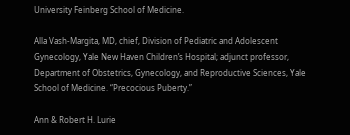University Feinberg School of Medicine.

Alla Vash-Margita, MD, chief, Division of Pediatric and Adolescent Gynecology, Yale New Haven Children’s Hospital; adjunct professor, Department of Obstetrics, Gynecology, and Reproductive Sciences, Yale School of Medicine. “Precocious Puberty.”

Ann & Robert H. Lurie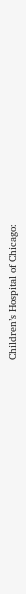Children’s Hospital of Chicago: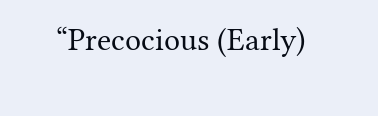“Precocious (Early)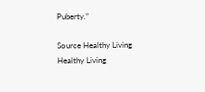Puberty.”

Source Healthy Living
Healthy Living